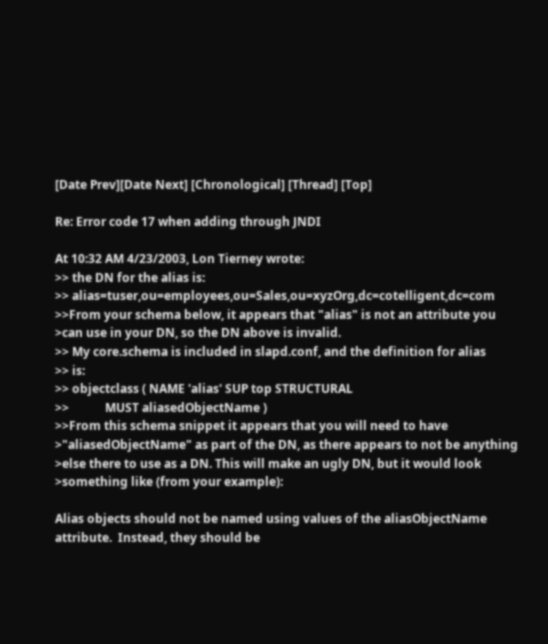[Date Prev][Date Next] [Chronological] [Thread] [Top]

Re: Error code 17 when adding through JNDI

At 10:32 AM 4/23/2003, Lon Tierney wrote:
>> the DN for the alias is:
>> alias=tuser,ou=employees,ou=Sales,ou=xyzOrg,dc=cotelligent,dc=com
>>From your schema below, it appears that "alias" is not an attribute you
>can use in your DN, so the DN above is invalid.
>> My core.schema is included in slapd.conf, and the definition for alias
>> is:
>> objectclass ( NAME 'alias' SUP top STRUCTURAL
>>            MUST aliasedObjectName )
>>From this schema snippet it appears that you will need to have
>"aliasedObjectName" as part of the DN, as there appears to not be anything
>else there to use as a DN. This will make an ugly DN, but it would look
>something like (from your example):

Alias objects should not be named using values of the aliasObjectName
attribute.  Instead, they should be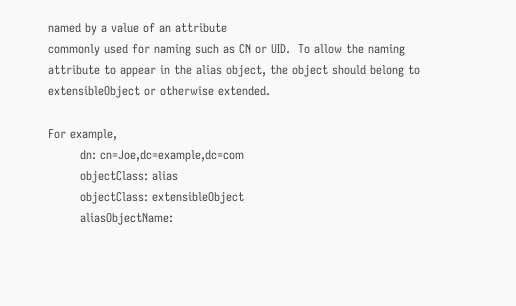named by a value of an attribute
commonly used for naming such as CN or UID.  To allow the naming
attribute to appear in the alias object, the object should belong to
extensibleObject or otherwise extended.

For example,
        dn: cn=Joe,dc=example,dc=com
        objectClass: alias
        objectClass: extensibleObject
        aliasObjectName: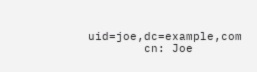uid=joe,dc=example,com
        cn: Joe